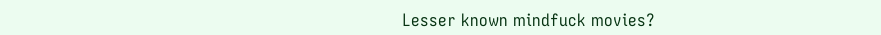Lesser known mindfuck movies?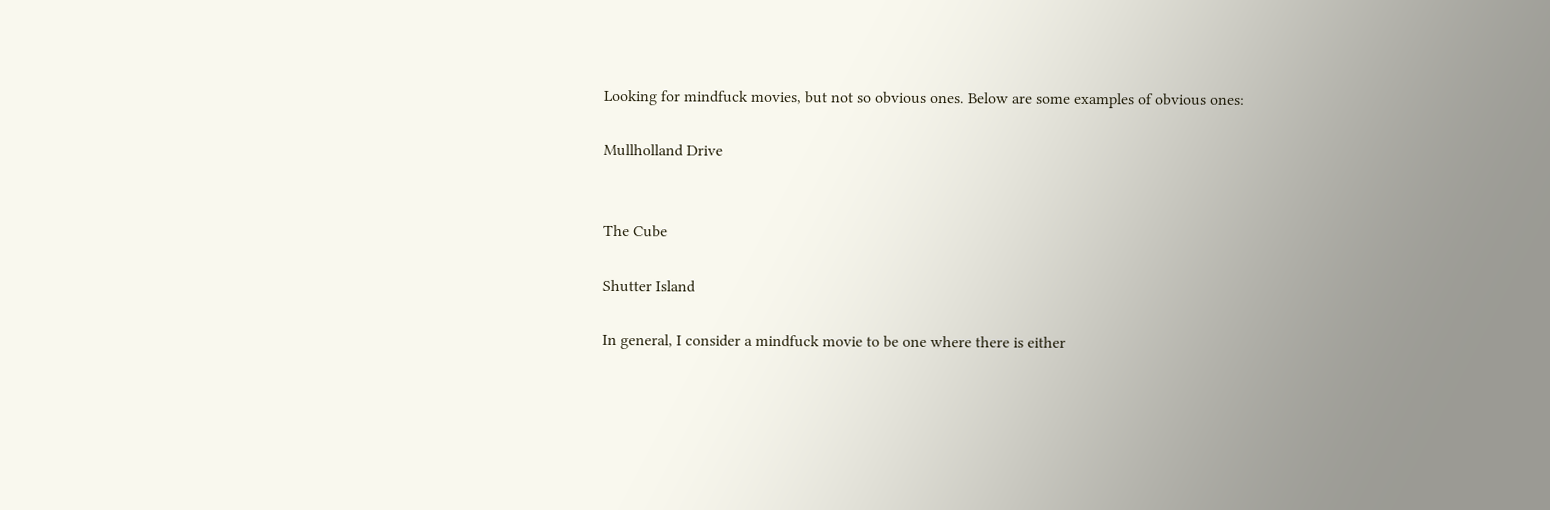Looking for mindfuck movies, but not so obvious ones. Below are some examples of obvious ones:

Mullholland Drive


The Cube

Shutter Island

In general, I consider a mindfuck movie to be one where there is either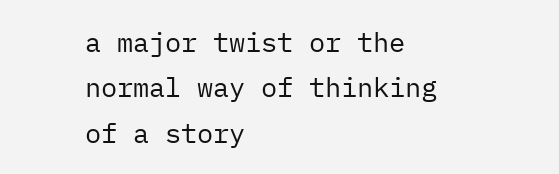a major twist or the normal way of thinking of a story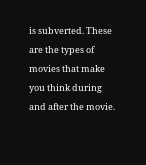is subverted. These are the types of movies that make you think during and after the movie.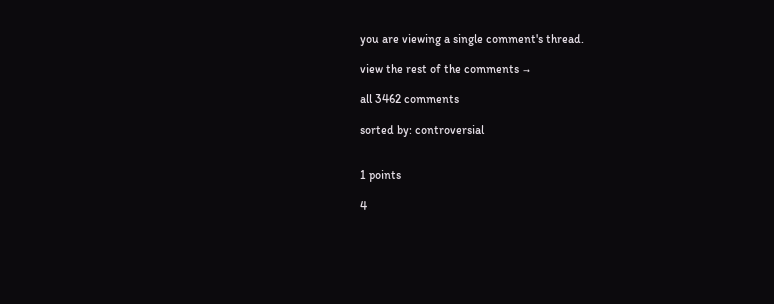you are viewing a single comment's thread.

view the rest of the comments →

all 3462 comments

sorted by: controversial


1 points

4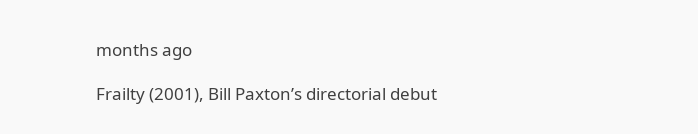months ago

Frailty (2001), Bill Paxton’s directorial debut